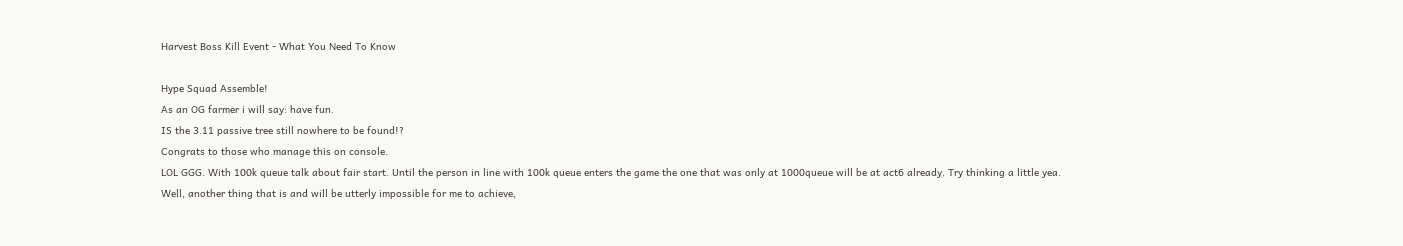Harvest Boss Kill Event - What You Need To Know

Hype Squad Assemble!
As an OG farmer i will say: have fun.
IS the 3.11 passive tree still nowhere to be found!?
Congrats to those who manage this on console.
LOL GGG. With 100k queue talk about fair start. Until the person in line with 100k queue enters the game the one that was only at 1000queue will be at act6 already. Try thinking a little yea.
Well, another thing that is and will be utterly impossible for me to achieve,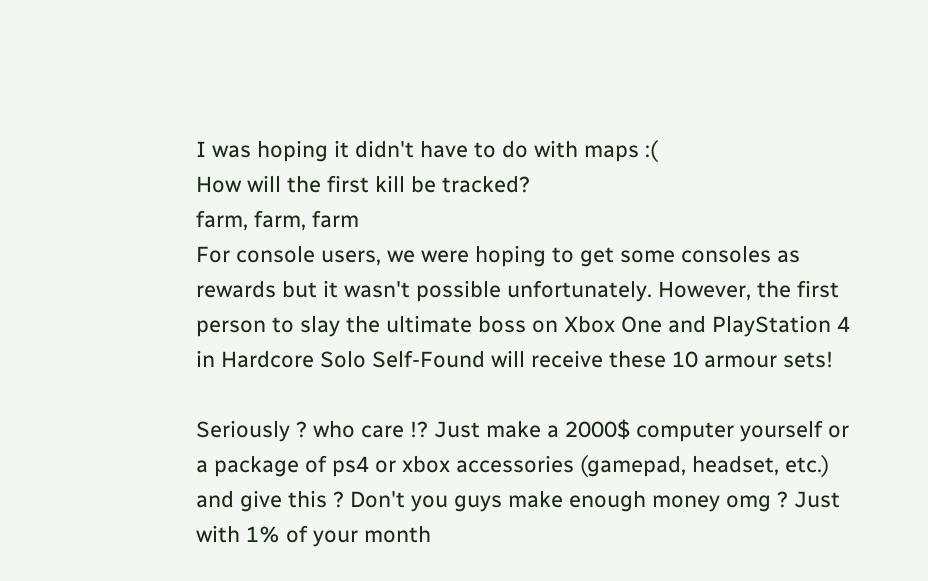I was hoping it didn't have to do with maps :(
How will the first kill be tracked?
farm, farm, farm
For console users, we were hoping to get some consoles as rewards but it wasn't possible unfortunately. However, the first person to slay the ultimate boss on Xbox One and PlayStation 4 in Hardcore Solo Self-Found will receive these 10 armour sets!

Seriously ? who care !? Just make a 2000$ computer yourself or a package of ps4 or xbox accessories (gamepad, headset, etc.) and give this ? Don't you guys make enough money omg ? Just with 1% of your month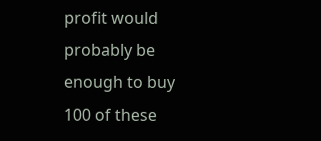profit would probably be enough to buy 100 of these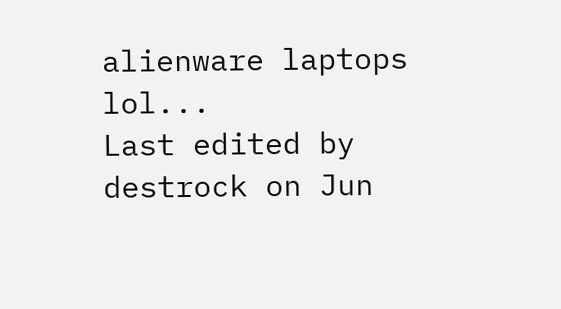alienware laptops lol...
Last edited by destrock on Jun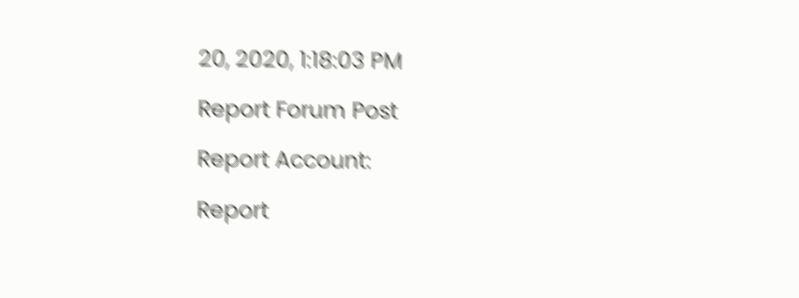20, 2020, 1:18:03 PM

Report Forum Post

Report Account:

Report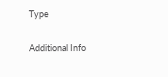Type

Additional Info